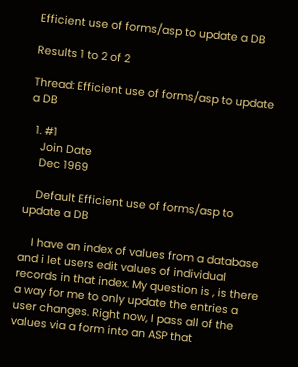Efficient use of forms/asp to update a DB

Results 1 to 2 of 2

Thread: Efficient use of forms/asp to update a DB

  1. #1
    Join Date
    Dec 1969

    Default Efficient use of forms/asp to update a DB

    I have an index of values from a database and i let users edit values of individual records in that index. My question is , is there a way for me to only update the entries a user changes. Right now, I pass all of the values via a form into an ASP that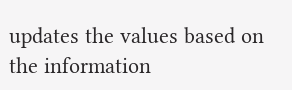updates the values based on the information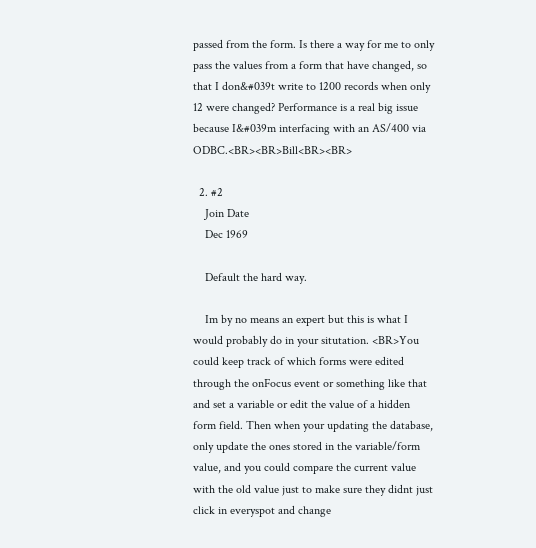passed from the form. Is there a way for me to only pass the values from a form that have changed, so that I don&#039t write to 1200 records when only 12 were changed? Performance is a real big issue because I&#039m interfacing with an AS/400 via ODBC.<BR><BR>Bill<BR><BR>

  2. #2
    Join Date
    Dec 1969

    Default the hard way.

    Im by no means an expert but this is what I would probably do in your situtation. <BR>You could keep track of which forms were edited through the onFocus event or something like that and set a variable or edit the value of a hidden form field. Then when your updating the database, only update the ones stored in the variable/form value, and you could compare the current value with the old value just to make sure they didnt just click in everyspot and change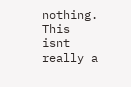nothing. This isnt really a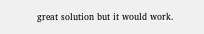great solution but it would work.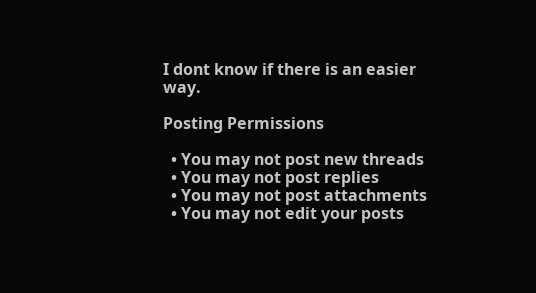I dont know if there is an easier way.

Posting Permissions

  • You may not post new threads
  • You may not post replies
  • You may not post attachments
  • You may not edit your posts